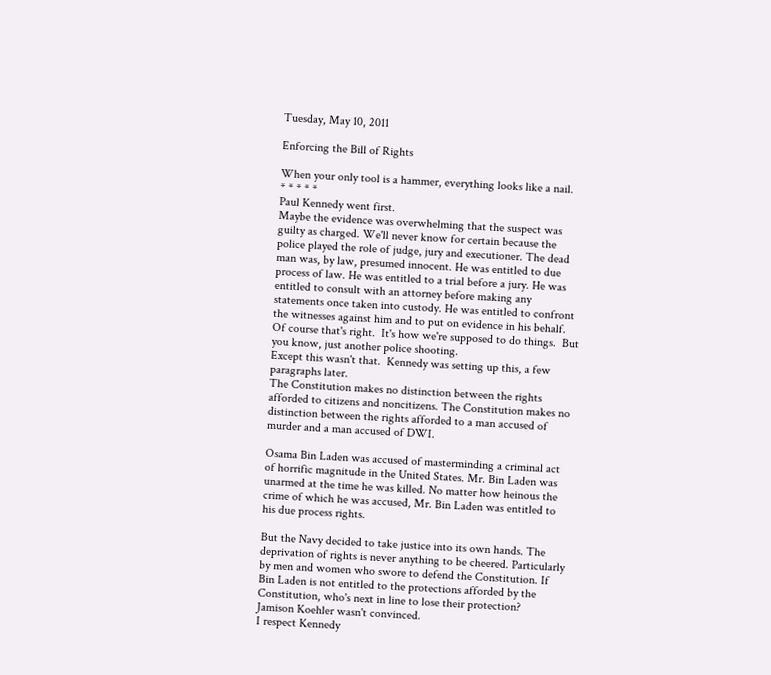Tuesday, May 10, 2011

Enforcing the Bill of Rights

When your only tool is a hammer, everything looks like a nail.
* * * * *
Paul Kennedy went first.
Maybe the evidence was overwhelming that the suspect was guilty as charged. We'll never know for certain because the police played the role of judge, jury and executioner. The dead man was, by law, presumed innocent. He was entitled to due process of law. He was entitled to a trial before a jury. He was entitled to consult with an attorney before making any statements once taken into custody. He was entitled to confront the witnesses against him and to put on evidence in his behalf.
Of course that's right.  It's how we're supposed to do things.  But you know, just another police shooting.
Except this wasn't that.  Kennedy was setting up this, a few paragraphs later.
The Constitution makes no distinction between the rights afforded to citizens and noncitizens. The Constitution makes no distinction between the rights afforded to a man accused of murder and a man accused of DWI.

Osama Bin Laden was accused of masterminding a criminal act of horrific magnitude in the United States. Mr. Bin Laden was unarmed at the time he was killed. No matter how heinous the crime of which he was accused, Mr. Bin Laden was entitled to his due process rights.

But the Navy decided to take justice into its own hands. The deprivation of rights is never anything to be cheered. Particularly by men and women who swore to defend the Constitution. If Bin Laden is not entitled to the protections afforded by the Constitution, who's next in line to lose their protection?
Jamison Koehler wasn't convinced.
I respect Kennedy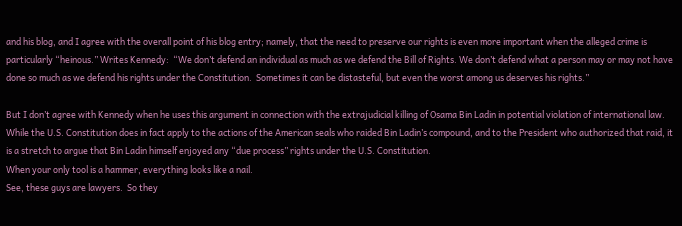and his blog, and I agree with the overall point of his blog entry; namely, that the need to preserve our rights is even more important when the alleged crime is particularly “heinous.” Writes Kennedy:  “We don’t defend an individual as much as we defend the Bill of Rights. We don’t defend what a person may or may not have done so much as we defend his rights under the Constitution.  Sometimes it can be distasteful, but even the worst among us deserves his rights.”

But I don’t agree with Kennedy when he uses this argument in connection with the extrajudicial killing of Osama Bin Ladin in potential violation of international law. While the U.S. Constitution does in fact apply to the actions of the American seals who raided Bin Ladin’s compound, and to the President who authorized that raid, it is a stretch to argue that Bin Ladin himself enjoyed any “due process” rights under the U.S. Constitution.
When your only tool is a hammer, everything looks like a nail.
See, these guys are lawyers.  So they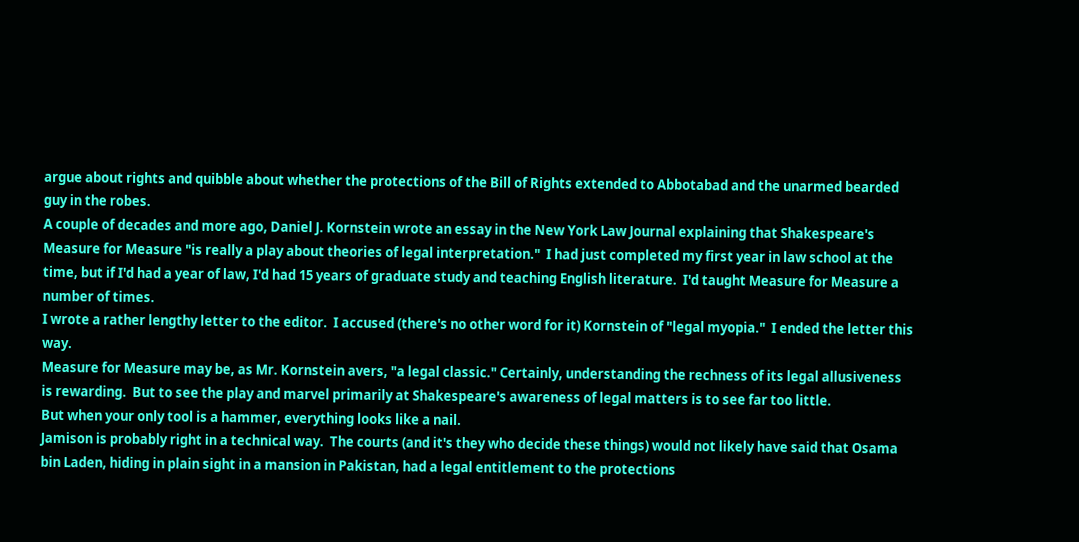argue about rights and quibble about whether the protections of the Bill of Rights extended to Abbotabad and the unarmed bearded guy in the robes.
A couple of decades and more ago, Daniel J. Kornstein wrote an essay in the New York Law Journal explaining that Shakespeare's Measure for Measure "is really a play about theories of legal interpretation."  I had just completed my first year in law school at the time, but if I'd had a year of law, I'd had 15 years of graduate study and teaching English literature.  I'd taught Measure for Measure a number of times.
I wrote a rather lengthy letter to the editor.  I accused (there's no other word for it) Kornstein of "legal myopia."  I ended the letter this way.
Measure for Measure may be, as Mr. Kornstein avers, "a legal classic." Certainly, understanding the rechness of its legal allusiveness is rewarding.  But to see the play and marvel primarily at Shakespeare's awareness of legal matters is to see far too little.
But when your only tool is a hammer, everything looks like a nail.
Jamison is probably right in a technical way.  The courts (and it's they who decide these things) would not likely have said that Osama bin Laden, hiding in plain sight in a mansion in Pakistan, had a legal entitlement to the protections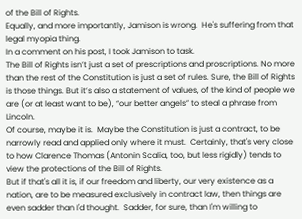of the Bill of Rights.
Equally, and more importantly, Jamison is wrong.  He's suffering from that legal myopia thing.
In a comment on his post, I took Jamison to task.
The Bill of Rights isn’t just a set of prescriptions and proscriptions. No more than the rest of the Constitution is just a set of rules. Sure, the Bill of Rights is those things. But it’s also a statement of values, of the kind of people we are (or at least want to be), “our better angels” to steal a phrase from Lincoln.
Of course, maybe it is.  Maybe the Constitution is just a contract, to be narrowly read and applied only where it must.  Certainly, that's very close to how Clarence Thomas (Antonin Scalia, too, but less rigidly) tends to view the protections of the Bill of Rights.
But if that's all it is, if our freedom and liberty, our very existence as a nation, are to be measured exclusively in contract law, then things are even sadder than I'd thought.  Sadder, for sure, than I'm willing to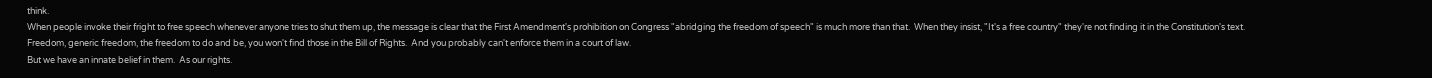think.
When people invoke their fright to free speech whenever anyone tries to shut them up, the message is clear that the First Amendment's prohibition on Congress "abridging the freedom of speech" is much more than that.  When they insist, "It's a free country" they're not finding it in the Constitution's text.
Freedom, generic freedom, the freedom to do and be, you won't find those in the Bill of Rights.  And you probably can't enforce them in a court of law.
But we have an innate belief in them.  As our rights.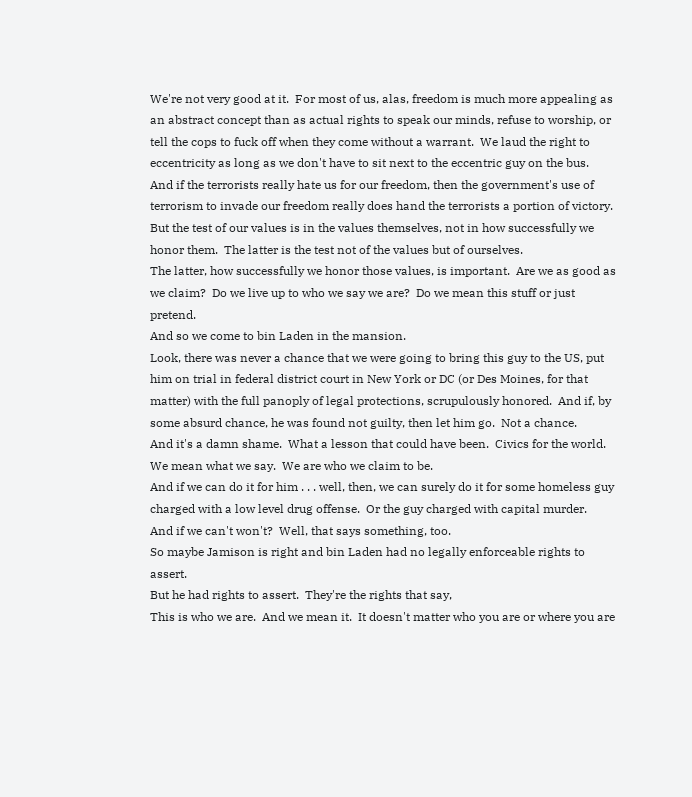We're not very good at it.  For most of us, alas, freedom is much more appealing as an abstract concept than as actual rights to speak our minds, refuse to worship, or tell the cops to fuck off when they come without a warrant.  We laud the right to eccentricity as long as we don't have to sit next to the eccentric guy on the bus.  And if the terrorists really hate us for our freedom, then the government's use of terrorism to invade our freedom really does hand the terrorists a portion of victory.
But the test of our values is in the values themselves, not in how successfully we honor them.  The latter is the test not of the values but of ourselves.
The latter, how successfully we honor those values, is important.  Are we as good as we claim?  Do we live up to who we say we are?  Do we mean this stuff or just pretend.
And so we come to bin Laden in the mansion.
Look, there was never a chance that we were going to bring this guy to the US, put him on trial in federal district court in New York or DC (or Des Moines, for that matter) with the full panoply of legal protections, scrupulously honored.  And if, by some absurd chance, he was found not guilty, then let him go.  Not a chance.
And it's a damn shame.  What a lesson that could have been.  Civics for the world.  We mean what we say.  We are who we claim to be.
And if we can do it for him . . . well, then, we can surely do it for some homeless guy charged with a low level drug offense.  Or the guy charged with capital murder.
And if we can't won't?  Well, that says something, too.
So maybe Jamison is right and bin Laden had no legally enforceable rights to assert.
But he had rights to assert.  They're the rights that say,
This is who we are.  And we mean it.  It doesn't matter who you are or where you are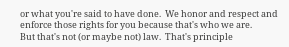or what you're said to have done.  We honor and respect and enforce those rights for you because that's who we are.
But that's not (or maybe not) law.  That's principle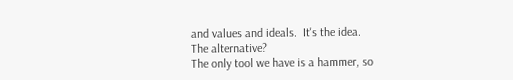and values and ideals.  It's the idea.
The alternative?
The only tool we have is a hammer, so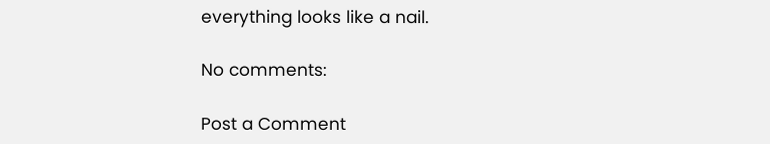everything looks like a nail.

No comments:

Post a Comment